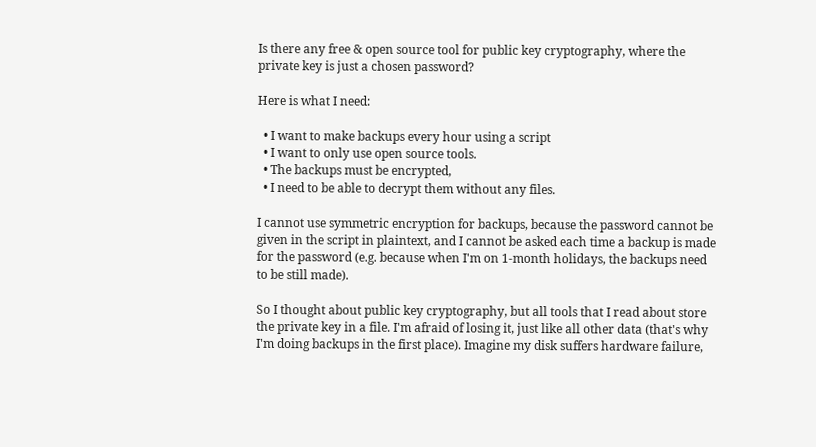Is there any free & open source tool for public key cryptography, where the private key is just a chosen password?

Here is what I need:

  • I want to make backups every hour using a script
  • I want to only use open source tools.
  • The backups must be encrypted,
  • I need to be able to decrypt them without any files.

I cannot use symmetric encryption for backups, because the password cannot be given in the script in plaintext, and I cannot be asked each time a backup is made for the password (e.g. because when I'm on 1-month holidays, the backups need to be still made).

So I thought about public key cryptography, but all tools that I read about store the private key in a file. I'm afraid of losing it, just like all other data (that's why I'm doing backups in the first place). Imagine my disk suffers hardware failure,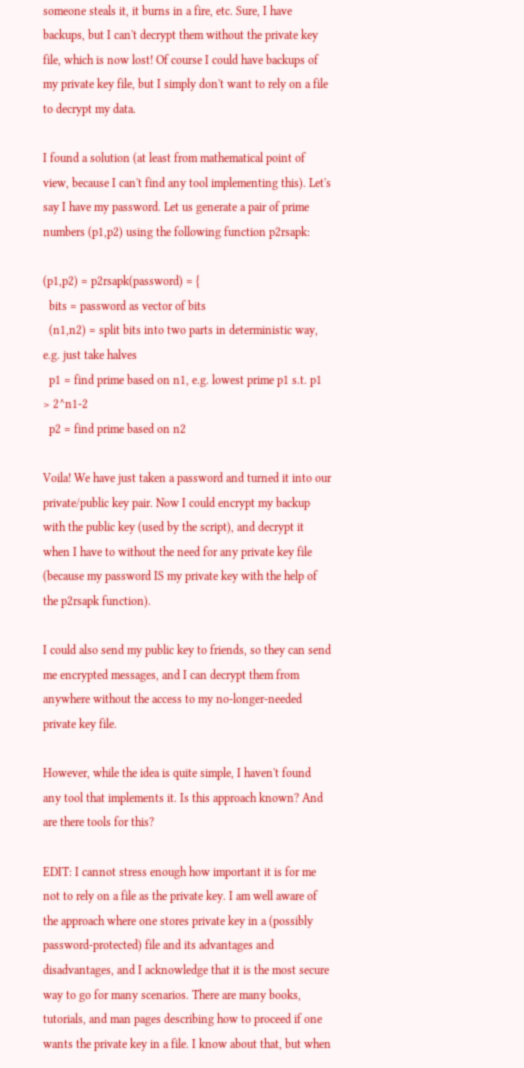someone steals it, it burns in a fire, etc. Sure, I have backups, but I can't decrypt them without the private key file, which is now lost! Of course I could have backups of my private key file, but I simply don't want to rely on a file to decrypt my data.

I found a solution (at least from mathematical point of view, because I can't find any tool implementing this). Let's say I have my password. Let us generate a pair of prime numbers (p1,p2) using the following function p2rsapk:

(p1,p2) = p2rsapk(password) = {
  bits = password as vector of bits
  (n1,n2) = split bits into two parts in deterministic way, e.g. just take halves
  p1 = find prime based on n1, e.g. lowest prime p1 s.t. p1 > 2^n1-2
  p2 = find prime based on n2

Voila! We have just taken a password and turned it into our private/public key pair. Now I could encrypt my backup with the public key (used by the script), and decrypt it when I have to without the need for any private key file (because my password IS my private key with the help of the p2rsapk function).

I could also send my public key to friends, so they can send me encrypted messages, and I can decrypt them from anywhere without the access to my no-longer-needed private key file.

However, while the idea is quite simple, I haven't found any tool that implements it. Is this approach known? And are there tools for this?

EDIT: I cannot stress enough how important it is for me not to rely on a file as the private key. I am well aware of the approach where one stores private key in a (possibly password-protected) file and its advantages and disadvantages, and I acknowledge that it is the most secure way to go for many scenarios. There are many books, tutorials, and man pages describing how to proceed if one wants the private key in a file. I know about that, but when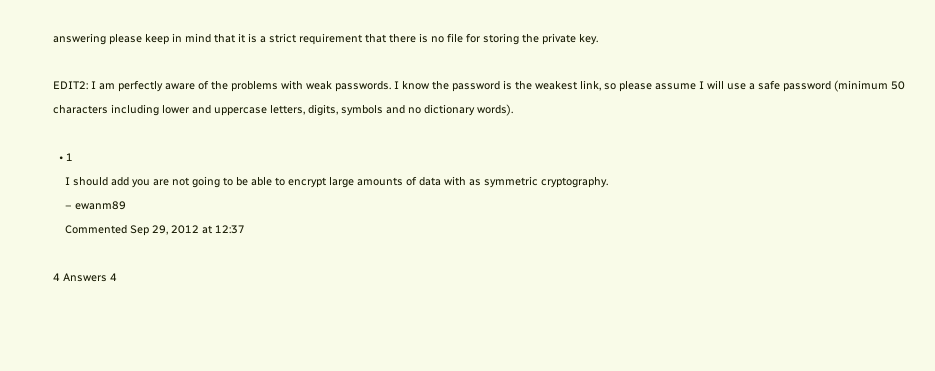answering please keep in mind that it is a strict requirement that there is no file for storing the private key.

EDIT2: I am perfectly aware of the problems with weak passwords. I know the password is the weakest link, so please assume I will use a safe password (minimum 50 characters including lower and uppercase letters, digits, symbols and no dictionary words).

  • 1
    I should add you are not going to be able to encrypt large amounts of data with as symmetric cryptography.
    – ewanm89
    Commented Sep 29, 2012 at 12:37

4 Answers 4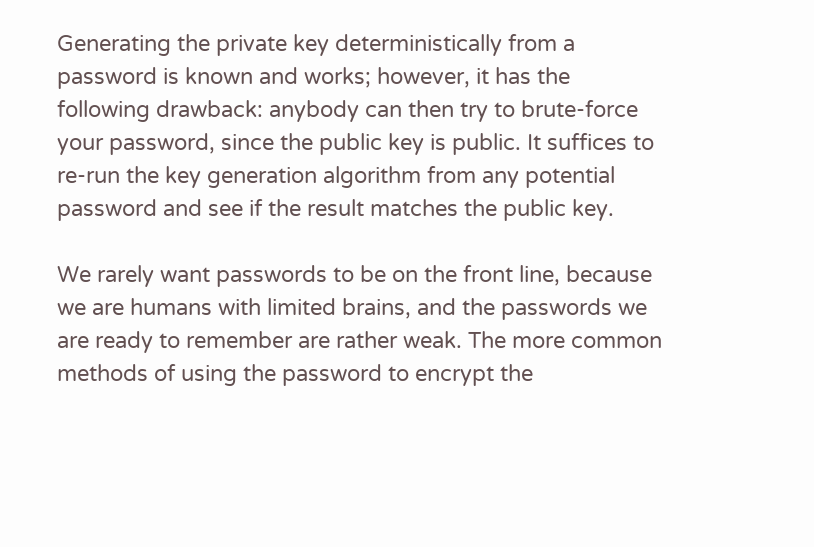Generating the private key deterministically from a password is known and works; however, it has the following drawback: anybody can then try to brute-force your password, since the public key is public. It suffices to re-run the key generation algorithm from any potential password and see if the result matches the public key.

We rarely want passwords to be on the front line, because we are humans with limited brains, and the passwords we are ready to remember are rather weak. The more common methods of using the password to encrypt the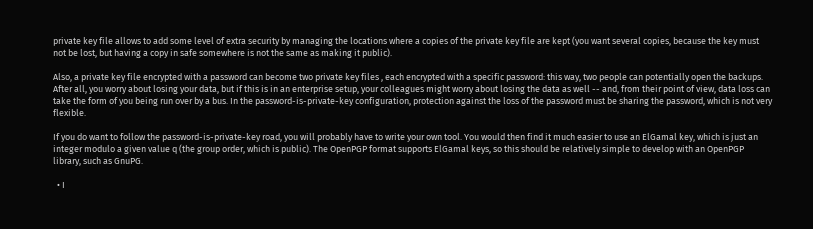private key file allows to add some level of extra security by managing the locations where a copies of the private key file are kept (you want several copies, because the key must not be lost, but having a copy in safe somewhere is not the same as making it public).

Also, a private key file encrypted with a password can become two private key files , each encrypted with a specific password: this way, two people can potentially open the backups. After all, you worry about losing your data, but if this is in an enterprise setup, your colleagues might worry about losing the data as well -- and, from their point of view, data loss can take the form of you being run over by a bus. In the password-is-private-key configuration, protection against the loss of the password must be sharing the password, which is not very flexible.

If you do want to follow the password-is-private-key road, you will probably have to write your own tool. You would then find it much easier to use an ElGamal key, which is just an integer modulo a given value q (the group order, which is public). The OpenPGP format supports ElGamal keys, so this should be relatively simple to develop with an OpenPGP library, such as GnuPG.

  • I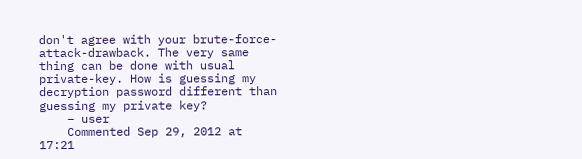don't agree with your brute-force-attack-drawback. The very same thing can be done with usual private-key. How is guessing my decryption password different than guessing my private key?
    – user
    Commented Sep 29, 2012 at 17:21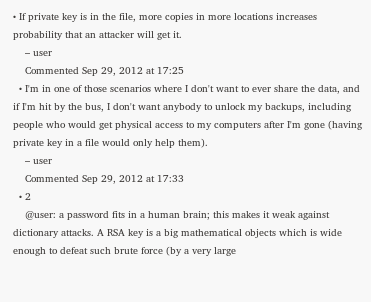• If private key is in the file, more copies in more locations increases probability that an attacker will get it.
    – user
    Commented Sep 29, 2012 at 17:25
  • I'm in one of those scenarios where I don't want to ever share the data, and if I'm hit by the bus, I don't want anybody to unlock my backups, including people who would get physical access to my computers after I'm gone (having private key in a file would only help them).
    – user
    Commented Sep 29, 2012 at 17:33
  • 2
    @user: a password fits in a human brain; this makes it weak against dictionary attacks. A RSA key is a big mathematical objects which is wide enough to defeat such brute force (by a very large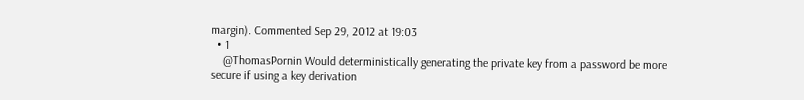margin). Commented Sep 29, 2012 at 19:03
  • 1
    @ThomasPornin Would deterministically generating the private key from a password be more secure if using a key derivation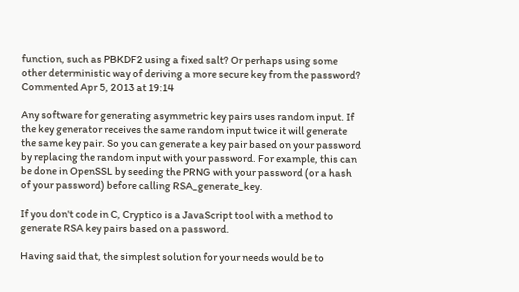function, such as PBKDF2 using a fixed salt? Or perhaps using some other deterministic way of deriving a more secure key from the password? Commented Apr 5, 2013 at 19:14

Any software for generating asymmetric key pairs uses random input. If the key generator receives the same random input twice it will generate the same key pair. So you can generate a key pair based on your password by replacing the random input with your password. For example, this can be done in OpenSSL by seeding the PRNG with your password (or a hash of your password) before calling RSA_generate_key.

If you don't code in C, Cryptico is a JavaScript tool with a method to generate RSA key pairs based on a password.

Having said that, the simplest solution for your needs would be to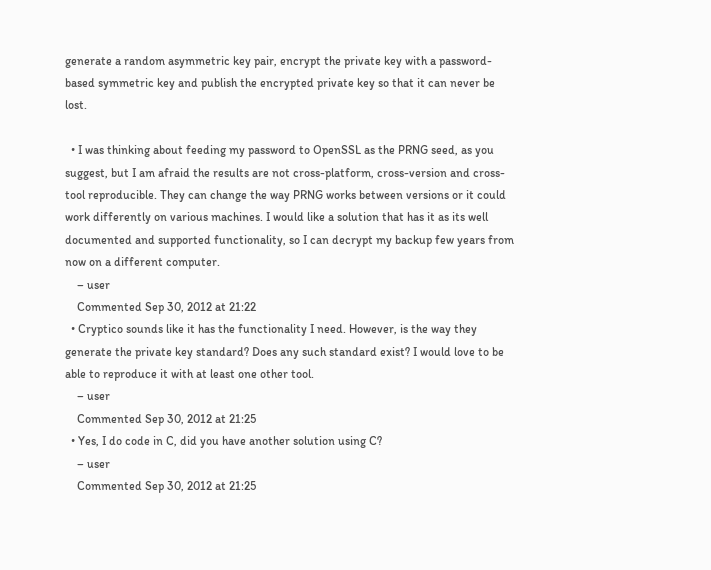generate a random asymmetric key pair, encrypt the private key with a password-based symmetric key and publish the encrypted private key so that it can never be lost.

  • I was thinking about feeding my password to OpenSSL as the PRNG seed, as you suggest, but I am afraid the results are not cross-platform, cross-version and cross-tool reproducible. They can change the way PRNG works between versions or it could work differently on various machines. I would like a solution that has it as its well documented and supported functionality, so I can decrypt my backup few years from now on a different computer.
    – user
    Commented Sep 30, 2012 at 21:22
  • Cryptico sounds like it has the functionality I need. However, is the way they generate the private key standard? Does any such standard exist? I would love to be able to reproduce it with at least one other tool.
    – user
    Commented Sep 30, 2012 at 21:25
  • Yes, I do code in C, did you have another solution using C?
    – user
    Commented Sep 30, 2012 at 21:25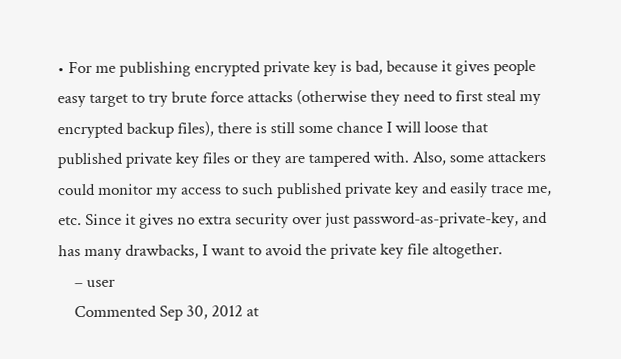• For me publishing encrypted private key is bad, because it gives people easy target to try brute force attacks (otherwise they need to first steal my encrypted backup files), there is still some chance I will loose that published private key files or they are tampered with. Also, some attackers could monitor my access to such published private key and easily trace me, etc. Since it gives no extra security over just password-as-private-key, and has many drawbacks, I want to avoid the private key file altogether.
    – user
    Commented Sep 30, 2012 at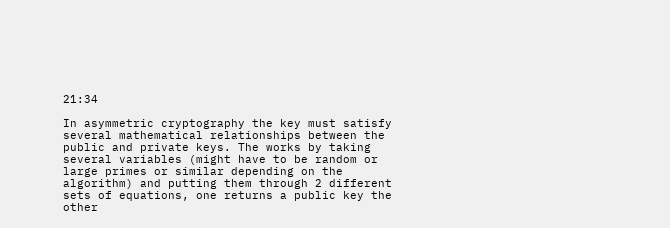21:34

In asymmetric cryptography the key must satisfy several mathematical relationships between the public and private keys. The works by taking several variables (might have to be random or large primes or similar depending on the algorithm) and putting them through 2 different sets of equations, one returns a public key the other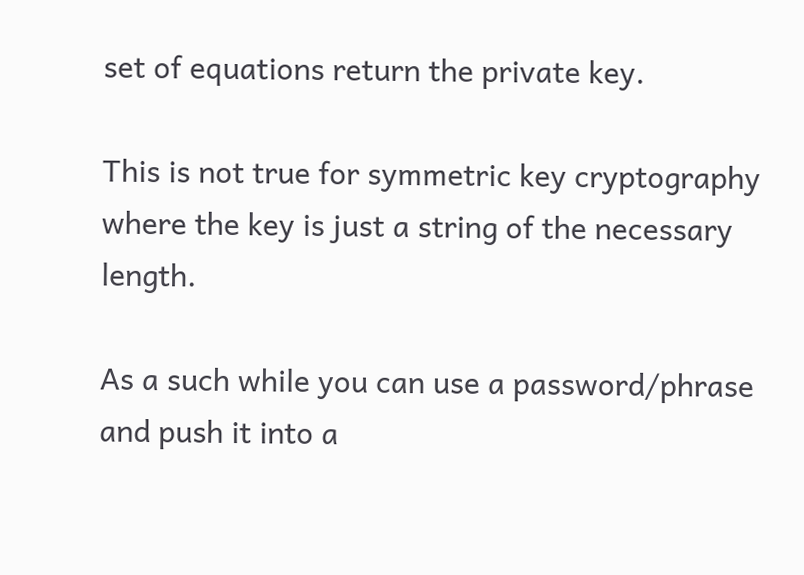set of equations return the private key.

This is not true for symmetric key cryptography where the key is just a string of the necessary length.

As a such while you can use a password/phrase and push it into a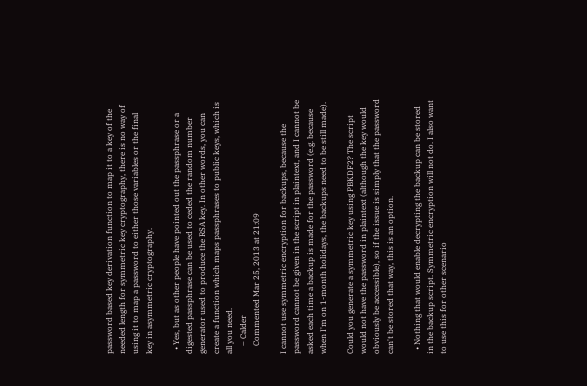password based key derivation function to map it to a key of the needed length for symmetric key cryptography, there is no way of using it to map a password to either those variables or the final key in asymmetric cryptography.

  • Yes, but as other people have pointed out the passphrase or a digested passphrase can be used to ceded the random number generator used to produce the RSA key. In other words, you can create a function which maps passphrases to public keys, which is all you need.
    – Calder
    Commented Mar 25, 2013 at 21:09

I cannot use symmetric encryption for backups, because the password cannot be given in the script in plaintext, and I cannot be asked each time a backup is made for the password (e.g. because when I'm on 1-month holidays, the backups need to be still made).

Could you generate a symmetric key using PBKDF2? The script would not have the password in plaintext (although the key would obviously be accessible), so if the issue is simply that the password can't be stored that way, this is an option.

  • Nothing that would enable decrypting the backup can be stored in the backup script. Symmetric encryption will not do. I also want to use this for other scenario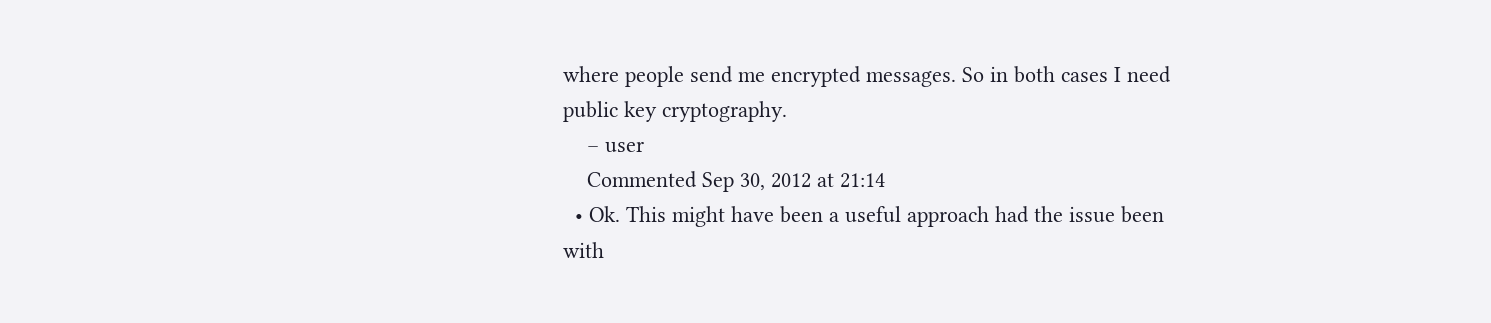where people send me encrypted messages. So in both cases I need public key cryptography.
    – user
    Commented Sep 30, 2012 at 21:14
  • Ok. This might have been a useful approach had the issue been with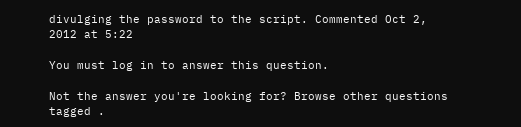divulging the password to the script. Commented Oct 2, 2012 at 5:22

You must log in to answer this question.

Not the answer you're looking for? Browse other questions tagged .